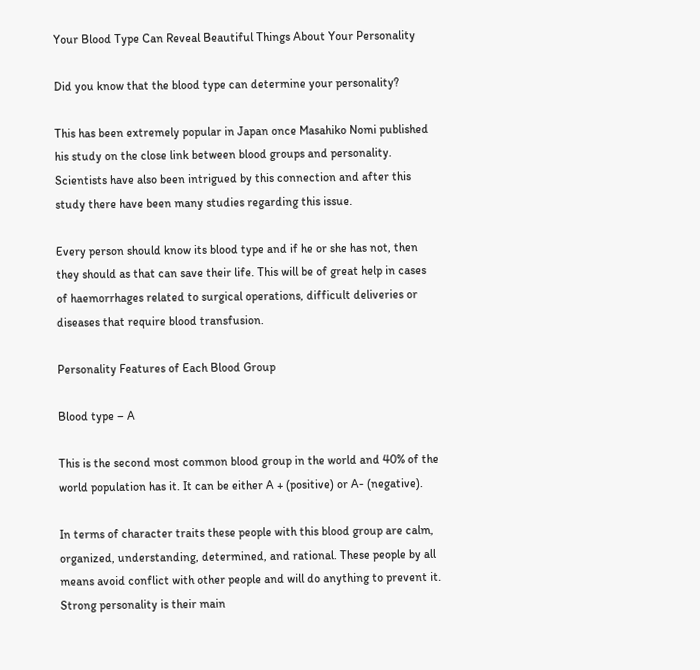Your Blood Type Can Reveal Beautiful Things About Your Personality

Did you know that the blood type can determine your personality?

This has been extremely popular in Japan once Masahiko Nomi published his study on the close link between blood groups and personality. Scientists have also been intrigued by this connection and after this study there have been many studies regarding this issue.

Every person should know its blood type and if he or she has not, then they should as that can save their life. This will be of great help in cases of haemorrhages related to surgical operations, difficult deliveries or diseases that require blood transfusion.

Personality Features of Each Blood Group

Blood type – A

This is the second most common blood group in the world and 40% of the world population has it. It can be either A + (positive) or A- (negative).

In terms of character traits these people with this blood group are calm, organized, understanding, determined, and rational. These people by all means avoid conflict with other people and will do anything to prevent it. Strong personality is their main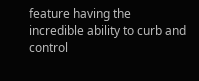feature having the incredible ability to curb and control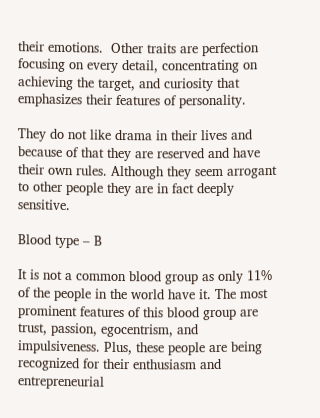their emotions.  Other traits are perfection focusing on every detail, concentrating on achieving the target, and curiosity that emphasizes their features of personality.

They do not like drama in their lives and because of that they are reserved and have their own rules. Although they seem arrogant to other people they are in fact deeply sensitive.

Blood type – B

It is not a common blood group as only 11% of the people in the world have it. The most prominent features of this blood group are trust, passion, egocentrism, and impulsiveness. Plus, these people are being recognized for their enthusiasm and entrepreneurial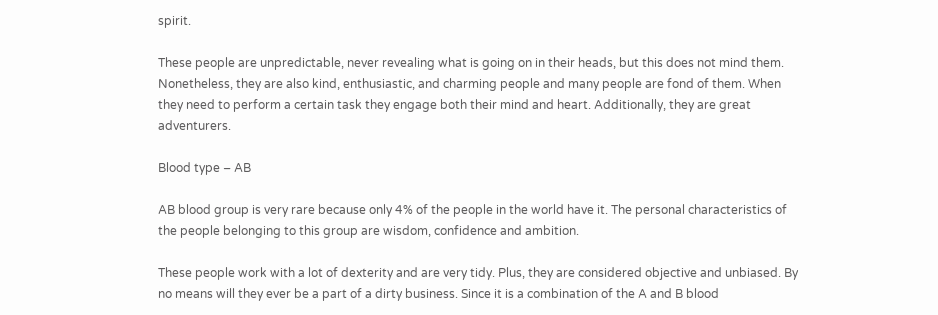spirit.

These people are unpredictable, never revealing what is going on in their heads, but this does not mind them. Nonetheless, they are also kind, enthusiastic, and charming people and many people are fond of them. When they need to perform a certain task they engage both their mind and heart. Additionally, they are great adventurers.

Blood type – AB

AB blood group is very rare because only 4% of the people in the world have it. The personal characteristics of the people belonging to this group are wisdom, confidence and ambition.

These people work with a lot of dexterity and are very tidy. Plus, they are considered objective and unbiased. By no means will they ever be a part of a dirty business. Since it is a combination of the A and B blood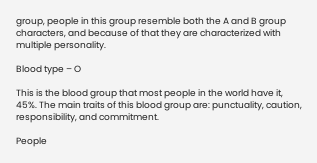group, people in this group resemble both the A and B group characters, and because of that they are characterized with multiple personality.

Blood type – O

This is the blood group that most people in the world have it, 45%. The main traits of this blood group are: punctuality, caution, responsibility, and commitment.

People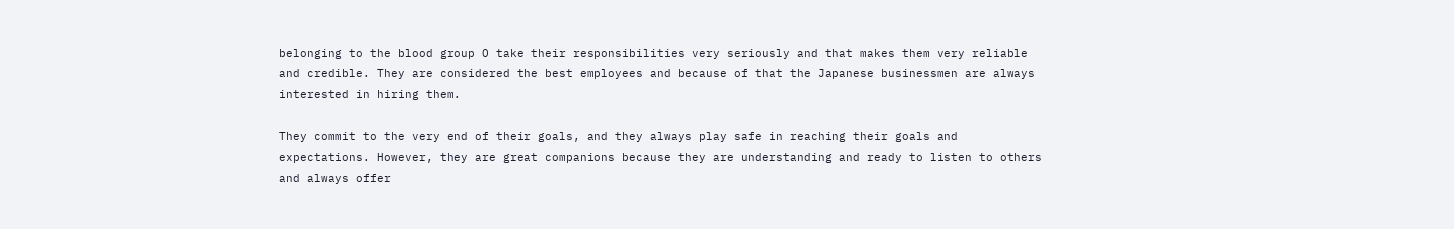belonging to the blood group O take their responsibilities very seriously and that makes them very reliable and credible. They are considered the best employees and because of that the Japanese businessmen are always interested in hiring them.

They commit to the very end of their goals, and they always play safe in reaching their goals and expectations. However, they are great companions because they are understanding and ready to listen to others and always offer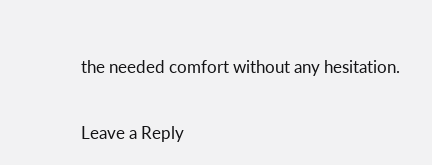the needed comfort without any hesitation.


Leave a Reply